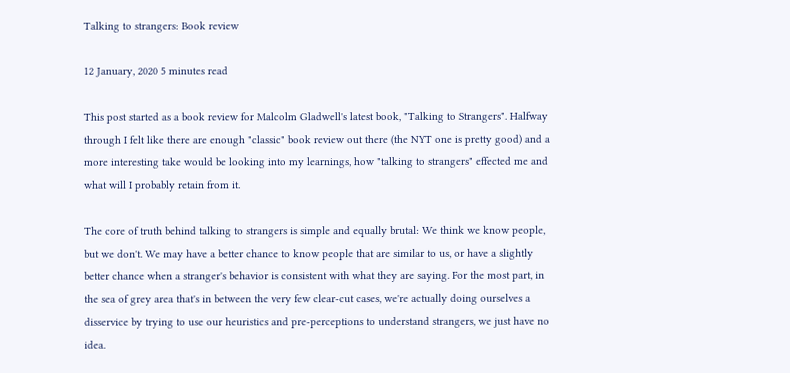Talking to strangers: Book review

12 January, 2020 5 minutes read

This post started as a book review for Malcolm Gladwell's latest book, "Talking to Strangers". Halfway through I felt like there are enough "classic" book review out there (the NYT one is pretty good) and a more interesting take would be looking into my learnings, how "talking to strangers" effected me and what will I probably retain from it.

The core of truth behind talking to strangers is simple and equally brutal: We think we know people, but we don't. We may have a better chance to know people that are similar to us, or have a slightly better chance when a stranger's behavior is consistent with what they are saying. For the most part, in the sea of grey area that's in between the very few clear-cut cases, we're actually doing ourselves a disservice by trying to use our heuristics and pre-perceptions to understand strangers, we just have no idea.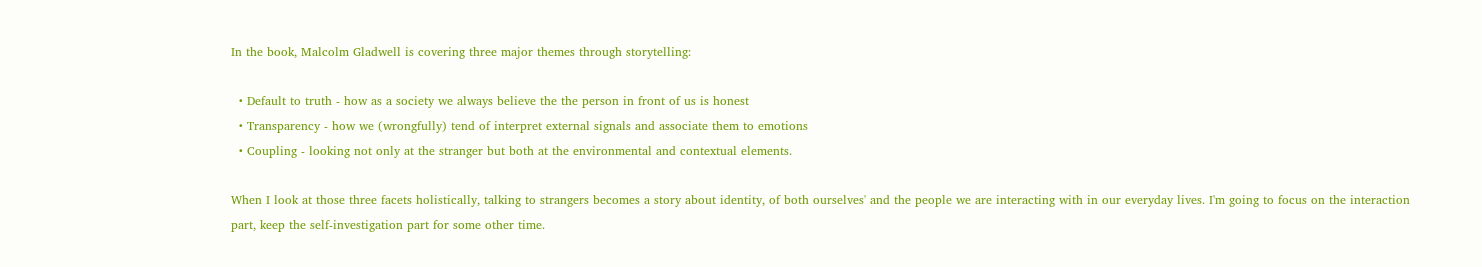In the book, Malcolm Gladwell is covering three major themes through storytelling:

  • Default to truth - how as a society we always believe the the person in front of us is honest
  • Transparency - how we (wrongfully) tend of interpret external signals and associate them to emotions
  • Coupling - looking not only at the stranger but both at the environmental and contextual elements.

When I look at those three facets holistically, talking to strangers becomes a story about identity, of both ourselves' and the people we are interacting with in our everyday lives. I'm going to focus on the interaction part, keep the self-investigation part for some other time.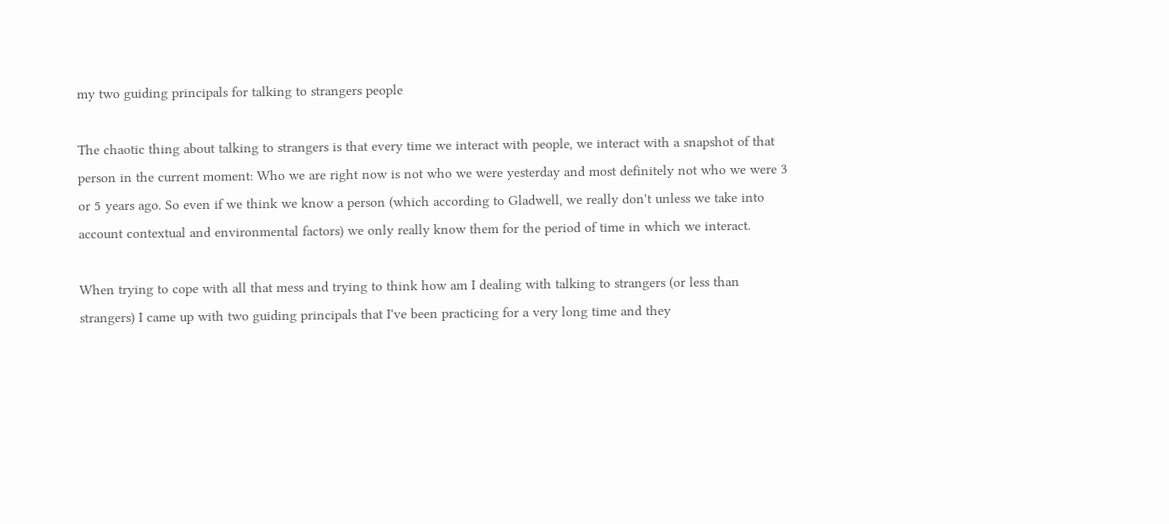my two guiding principals for talking to strangers people

The chaotic thing about talking to strangers is that every time we interact with people, we interact with a snapshot of that person in the current moment: Who we are right now is not who we were yesterday and most definitely not who we were 3 or 5 years ago. So even if we think we know a person (which according to Gladwell, we really don't unless we take into account contextual and environmental factors) we only really know them for the period of time in which we interact.

When trying to cope with all that mess and trying to think how am I dealing with talking to strangers (or less than strangers) I came up with two guiding principals that I've been practicing for a very long time and they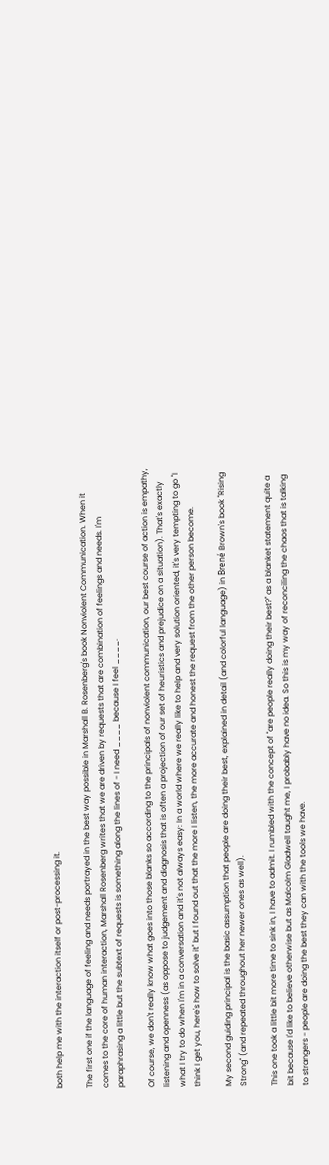both help me with the interaction itself or post-processing it.

The first one if the language of feeling and needs portrayed in the best way possible in Marshall B. Rosenberg's book Nonviolent Communication. When it comes to the core of human interaction, Marshall Rosenberg writes that we are driven by requests that are combination of feelings and needs. I'm paraphrasing a little but the subtext of requests is something along the lines of - I need ____ because I feel ____.

Of course, we don't really know what goes into those blanks so according to the principals of nonviolent communication, our best course of action is empathy, listening and openness (as oppose to judgement and diagnosis that is often a projection of our set of heuristics and prejudice on a situation). That's exactly what I try to do when I'm in a conversation and it's not always easy: In a world where we really like to help and very solution oriented, it's very tempting to go "I think I get you, here's how to solve it" but I found out that the more I listen, the more accurate and honest the request from the other person become.

My second guiding principal is the basic assumption that people are doing their best, explained in detail (and colorful language) in Brené Brown's book "Rising Strong" (and repeated throughout her newer ones as well).

This one took a little bit more time to sink in, I have to admit. I rumbled with the concept of "are people really doing their best?" as a blanket statement quite a bit because I'd like to believe otherwise but as Malcolm Gladwell taught me, I probably have no idea. So this is my way of reconciling the chaos that is talking to strangers - people are doing the best they can with the tools we have.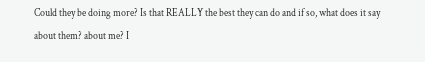Could they be doing more? Is that REALLY the best they can do and if so, what does it say about them? about me? I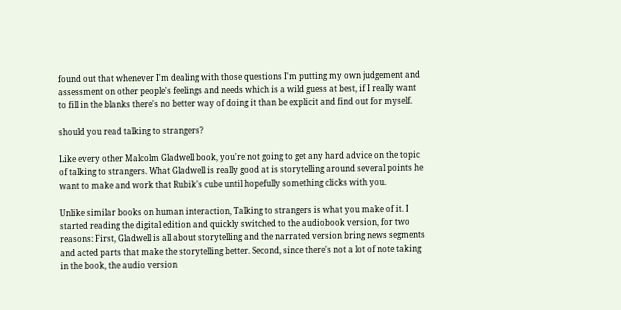found out that whenever I'm dealing with those questions I'm putting my own judgement and assessment on other people's feelings and needs which is a wild guess at best, if I really want to fill in the blanks there's no better way of doing it than be explicit and find out for myself.

should you read talking to strangers?

Like every other Malcolm Gladwell book, you're not going to get any hard advice on the topic of talking to strangers. What Gladwell is really good at is storytelling around several points he want to make and work that Rubik's cube until hopefully something clicks with you.

Unlike similar books on human interaction, Talking to strangers is what you make of it. I started reading the digital edition and quickly switched to the audiobook version, for two reasons: First, Gladwell is all about storytelling and the narrated version bring news segments and acted parts that make the storytelling better. Second, since there's not a lot of note taking in the book, the audio version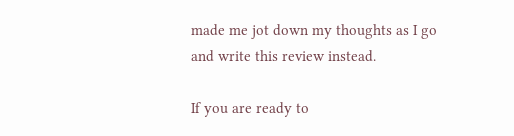made me jot down my thoughts as I go and write this review instead.

If you are ready to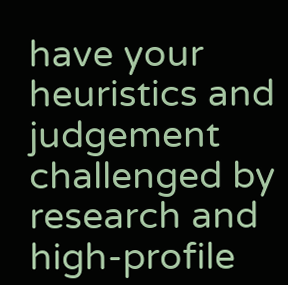have your heuristics and judgement challenged by research and high-profile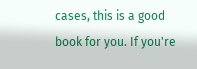cases, this is a good book for you. If you're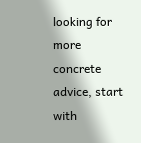looking for more concrete advice, start with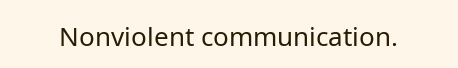Nonviolent communication.